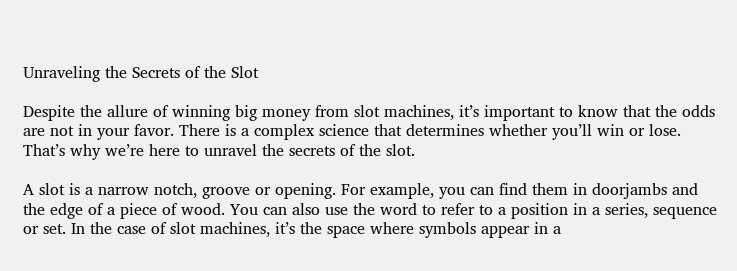Unraveling the Secrets of the Slot

Despite the allure of winning big money from slot machines, it’s important to know that the odds are not in your favor. There is a complex science that determines whether you’ll win or lose. That’s why we’re here to unravel the secrets of the slot.

A slot is a narrow notch, groove or opening. For example, you can find them in doorjambs and the edge of a piece of wood. You can also use the word to refer to a position in a series, sequence or set. In the case of slot machines, it’s the space where symbols appear in a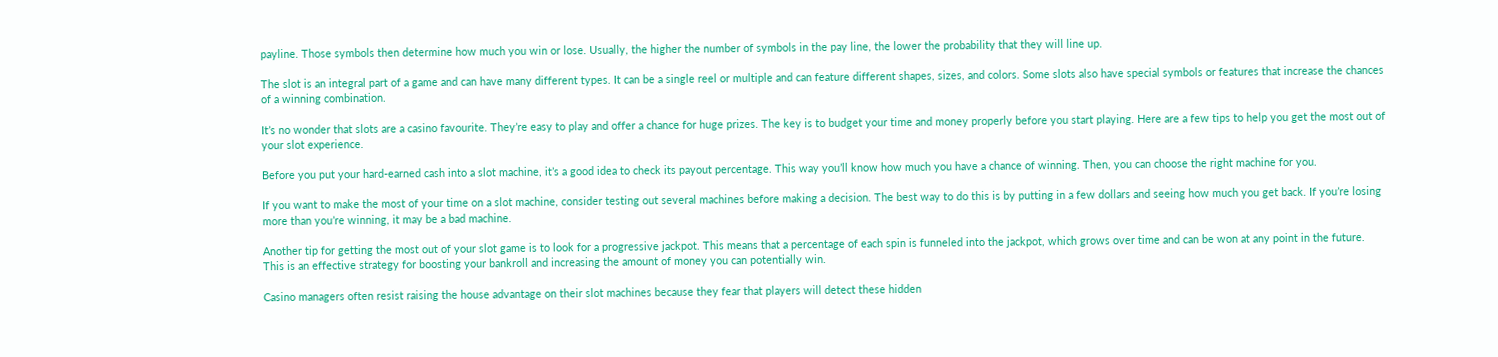payline. Those symbols then determine how much you win or lose. Usually, the higher the number of symbols in the pay line, the lower the probability that they will line up.

The slot is an integral part of a game and can have many different types. It can be a single reel or multiple and can feature different shapes, sizes, and colors. Some slots also have special symbols or features that increase the chances of a winning combination.

It’s no wonder that slots are a casino favourite. They’re easy to play and offer a chance for huge prizes. The key is to budget your time and money properly before you start playing. Here are a few tips to help you get the most out of your slot experience.

Before you put your hard-earned cash into a slot machine, it’s a good idea to check its payout percentage. This way you’ll know how much you have a chance of winning. Then, you can choose the right machine for you.

If you want to make the most of your time on a slot machine, consider testing out several machines before making a decision. The best way to do this is by putting in a few dollars and seeing how much you get back. If you’re losing more than you’re winning, it may be a bad machine.

Another tip for getting the most out of your slot game is to look for a progressive jackpot. This means that a percentage of each spin is funneled into the jackpot, which grows over time and can be won at any point in the future. This is an effective strategy for boosting your bankroll and increasing the amount of money you can potentially win.

Casino managers often resist raising the house advantage on their slot machines because they fear that players will detect these hidden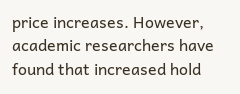price increases. However, academic researchers have found that increased hold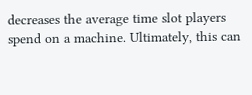decreases the average time slot players spend on a machine. Ultimately, this can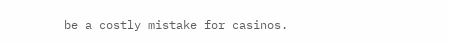be a costly mistake for casinos.